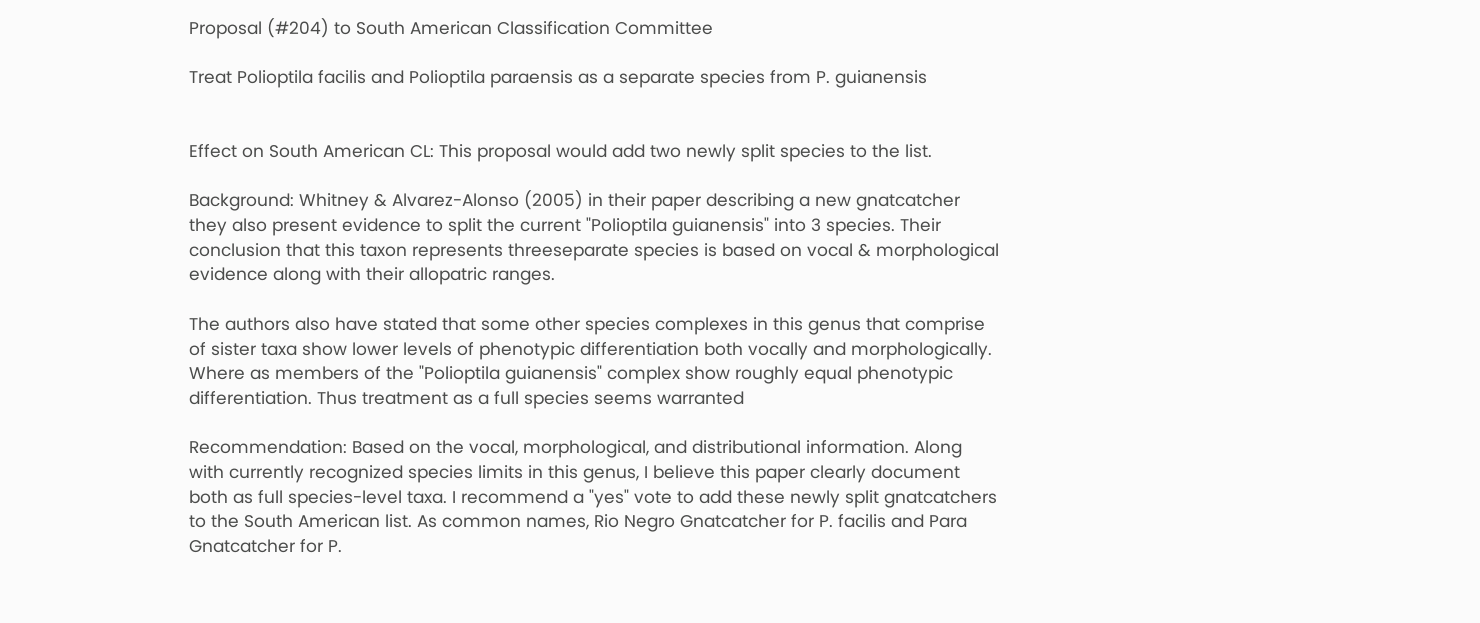Proposal (#204) to South American Classification Committee

Treat Polioptila facilis and Polioptila paraensis as a separate species from P. guianensis


Effect on South American CL: This proposal would add two newly split species to the list.

Background: Whitney & Alvarez-Alonso (2005) in their paper describing a new gnatcatcher they also present evidence to split the current "Polioptila guianensis" into 3 species. Their conclusion that this taxon represents threeseparate species is based on vocal & morphological evidence along with their allopatric ranges.

The authors also have stated that some other species complexes in this genus that comprise of sister taxa show lower levels of phenotypic differentiation both vocally and morphologically. Where as members of the "Polioptila guianensis" complex show roughly equal phenotypic differentiation. Thus treatment as a full species seems warranted

Recommendation: Based on the vocal, morphological, and distributional information. Along with currently recognized species limits in this genus, I believe this paper clearly document both as full species-level taxa. I recommend a "yes" vote to add these newly split gnatcatchers to the South American list. As common names, Rio Negro Gnatcatcher for P. facilis and Para Gnatcatcher for P.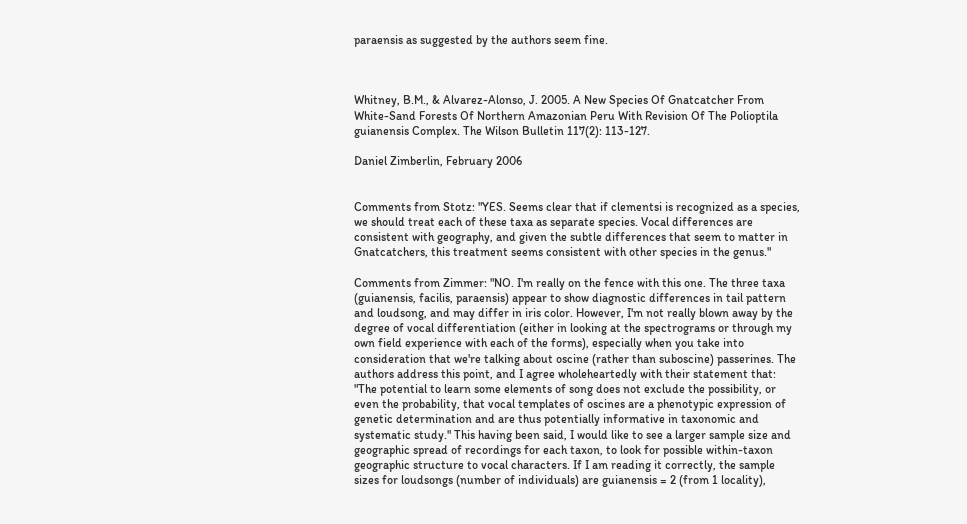paraensis as suggested by the authors seem fine.



Whitney, B.M., & Alvarez-Alonso, J. 2005. A New Species Of Gnatcatcher From White-Sand Forests Of Northern Amazonian Peru With Revision Of The Polioptila guianensis Complex. The Wilson Bulletin 117(2): 113-127.

Daniel Zimberlin, February 2006


Comments from Stotz: "YES. Seems clear that if clementsi is recognized as a species, we should treat each of these taxa as separate species. Vocal differences are consistent with geography, and given the subtle differences that seem to matter in Gnatcatchers, this treatment seems consistent with other species in the genus."

Comments from Zimmer: "NO. I'm really on the fence with this one. The three taxa (guianensis, facilis, paraensis) appear to show diagnostic differences in tail pattern and loudsong, and may differ in iris color. However, I'm not really blown away by the degree of vocal differentiation (either in looking at the spectrograms or through my own field experience with each of the forms), especially when you take into consideration that we're talking about oscine (rather than suboscine) passerines. The authors address this point, and I agree wholeheartedly with their statement that: "The potential to learn some elements of song does not exclude the possibility, or even the probability, that vocal templates of oscines are a phenotypic expression of genetic determination and are thus potentially informative in taxonomic and systematic study." This having been said, I would like to see a larger sample size and geographic spread of recordings for each taxon, to look for possible within-taxon geographic structure to vocal characters. If I am reading it correctly, the sample sizes for loudsongs (number of individuals) are guianensis = 2 (from 1 locality),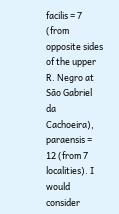facilis = 7 (from opposite sides of the upper R. Negro at São Gabriel da Cachoeira), paraensis = 12 (from 7 localities). I would consider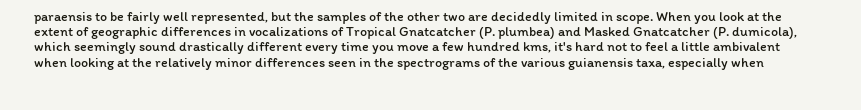paraensis to be fairly well represented, but the samples of the other two are decidedly limited in scope. When you look at the extent of geographic differences in vocalizations of Tropical Gnatcatcher (P. plumbea) and Masked Gnatcatcher (P. dumicola), which seemingly sound drastically different every time you move a few hundred kms, it's hard not to feel a little ambivalent when looking at the relatively minor differences seen in the spectrograms of the various guianensis taxa, especially when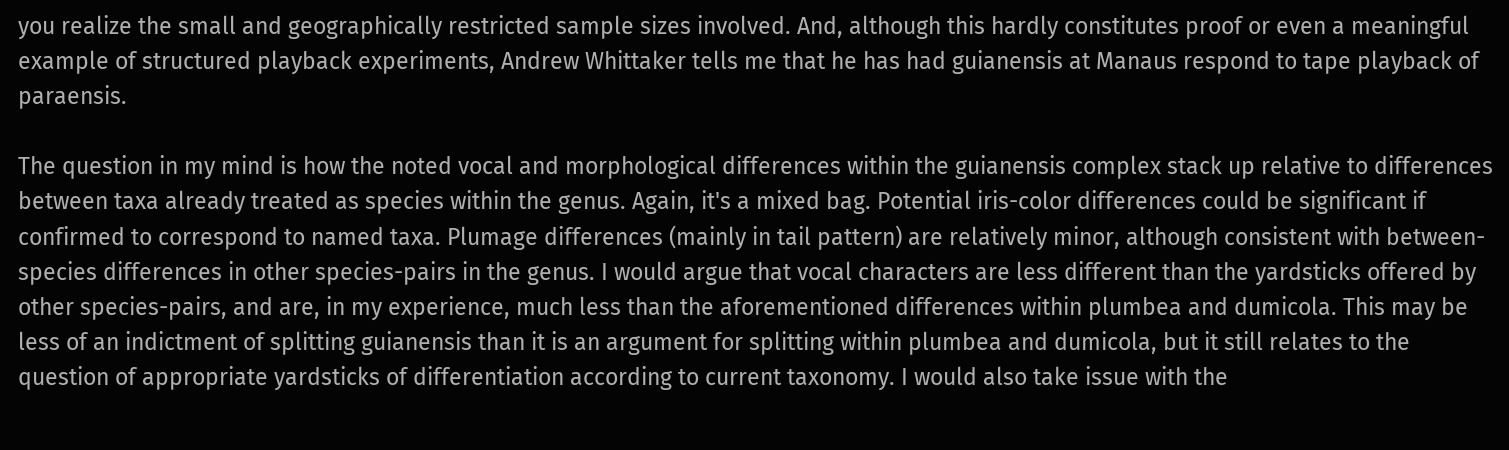you realize the small and geographically restricted sample sizes involved. And, although this hardly constitutes proof or even a meaningful example of structured playback experiments, Andrew Whittaker tells me that he has had guianensis at Manaus respond to tape playback of paraensis.

The question in my mind is how the noted vocal and morphological differences within the guianensis complex stack up relative to differences between taxa already treated as species within the genus. Again, it's a mixed bag. Potential iris-color differences could be significant if confirmed to correspond to named taxa. Plumage differences (mainly in tail pattern) are relatively minor, although consistent with between-species differences in other species-pairs in the genus. I would argue that vocal characters are less different than the yardsticks offered by other species-pairs, and are, in my experience, much less than the aforementioned differences within plumbea and dumicola. This may be less of an indictment of splitting guianensis than it is an argument for splitting within plumbea and dumicola, but it still relates to the question of appropriate yardsticks of differentiation according to current taxonomy. I would also take issue with the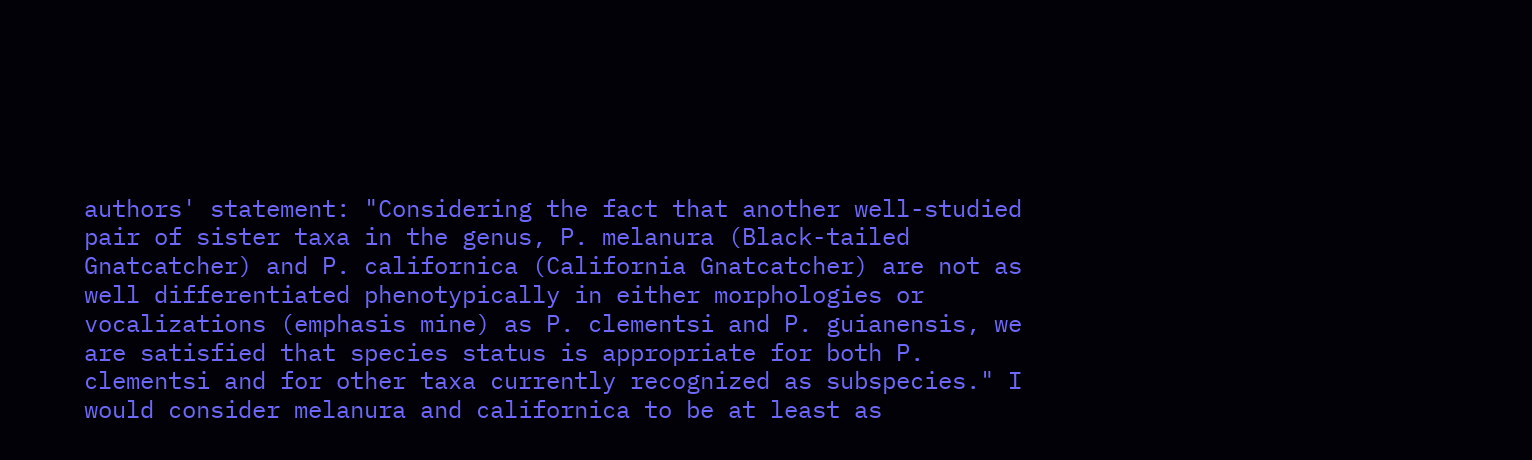authors' statement: "Considering the fact that another well-studied pair of sister taxa in the genus, P. melanura (Black-tailed Gnatcatcher) and P. californica (California Gnatcatcher) are not as well differentiated phenotypically in either morphologies or vocalizations (emphasis mine) as P. clementsi and P. guianensis, we are satisfied that species status is appropriate for both P. clementsi and for other taxa currently recognized as subspecies." I would consider melanura and californica to be at least as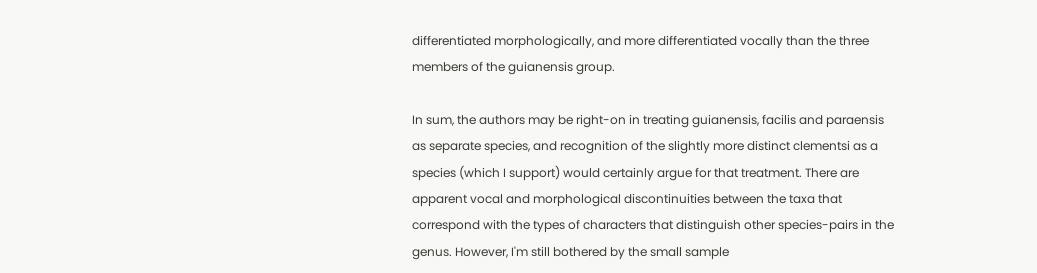differentiated morphologically, and more differentiated vocally than the three members of the guianensis group.

In sum, the authors may be right-on in treating guianensis, facilis and paraensis as separate species, and recognition of the slightly more distinct clementsi as a species (which I support) would certainly argue for that treatment. There are apparent vocal and morphological discontinuities between the taxa that correspond with the types of characters that distinguish other species-pairs in the genus. However, I'm still bothered by the small sample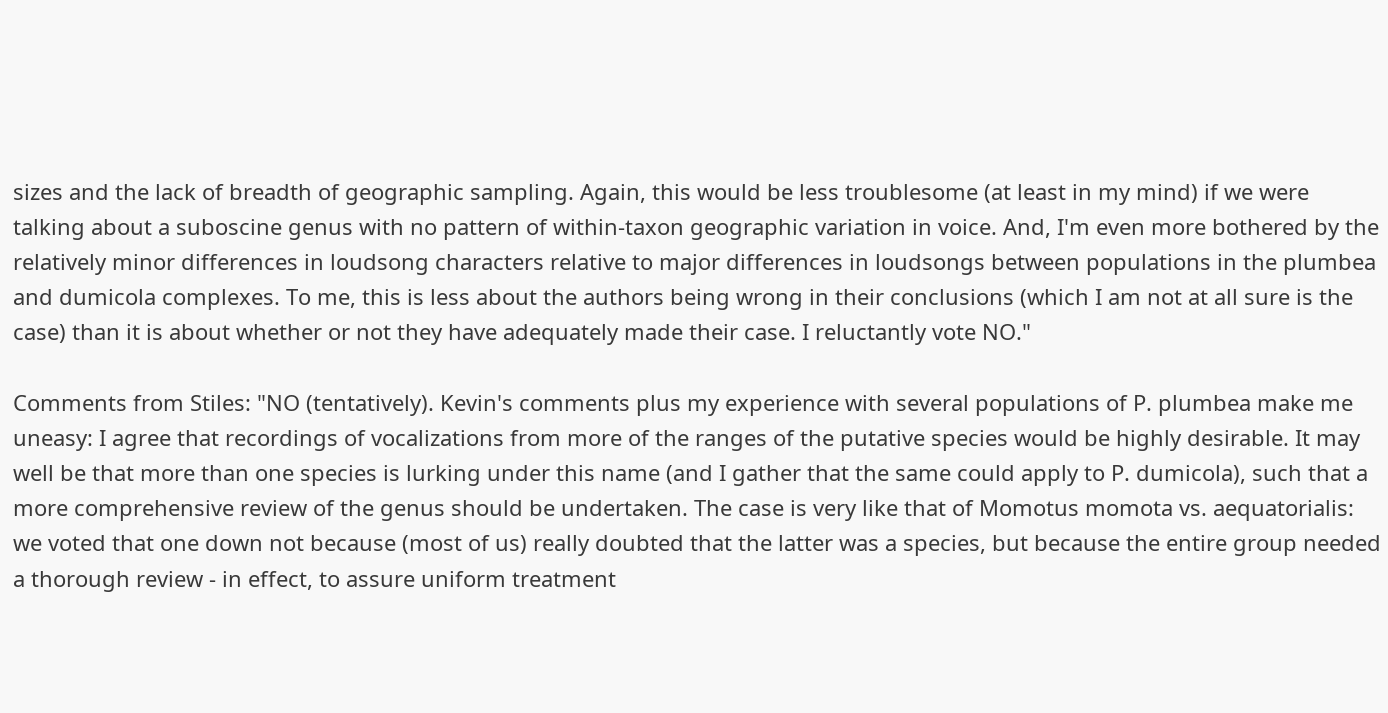sizes and the lack of breadth of geographic sampling. Again, this would be less troublesome (at least in my mind) if we were talking about a suboscine genus with no pattern of within-taxon geographic variation in voice. And, I'm even more bothered by the relatively minor differences in loudsong characters relative to major differences in loudsongs between populations in the plumbea and dumicola complexes. To me, this is less about the authors being wrong in their conclusions (which I am not at all sure is the case) than it is about whether or not they have adequately made their case. I reluctantly vote NO."

Comments from Stiles: "NO (tentatively). Kevin's comments plus my experience with several populations of P. plumbea make me uneasy: I agree that recordings of vocalizations from more of the ranges of the putative species would be highly desirable. It may well be that more than one species is lurking under this name (and I gather that the same could apply to P. dumicola), such that a more comprehensive review of the genus should be undertaken. The case is very like that of Momotus momota vs. aequatorialis: we voted that one down not because (most of us) really doubted that the latter was a species, but because the entire group needed a thorough review - in effect, to assure uniform treatment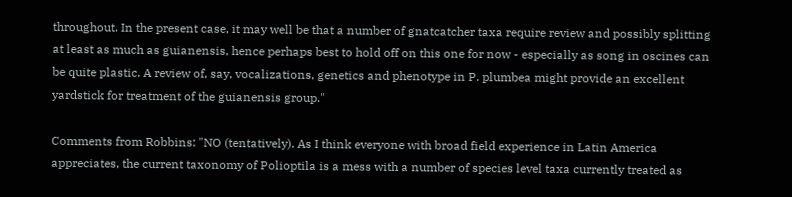throughout. In the present case, it may well be that a number of gnatcatcher taxa require review and possibly splitting at least as much as guianensis, hence perhaps best to hold off on this one for now - especially as song in oscines can be quite plastic. A review of, say, vocalizations, genetics and phenotype in P. plumbea might provide an excellent yardstick for treatment of the guianensis group."

Comments from Robbins: "NO (tentatively). As I think everyone with broad field experience in Latin America appreciates, the current taxonomy of Polioptila is a mess with a number of species level taxa currently treated as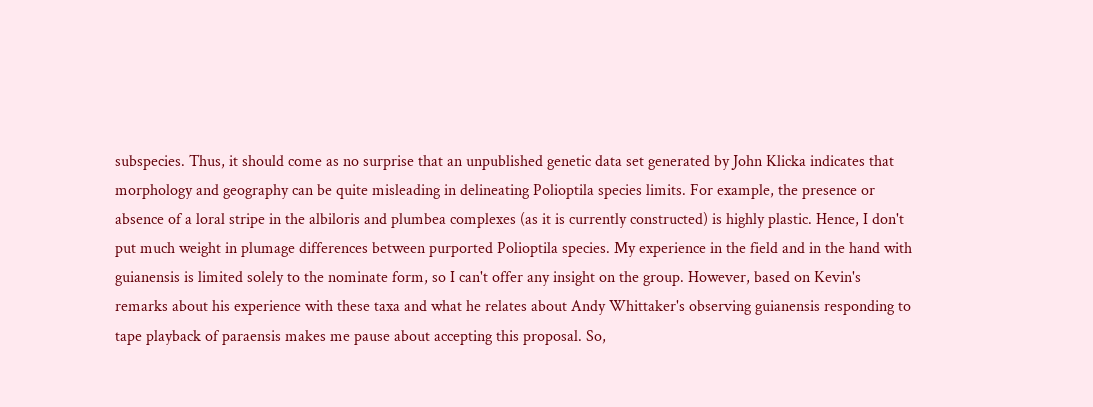subspecies. Thus, it should come as no surprise that an unpublished genetic data set generated by John Klicka indicates that morphology and geography can be quite misleading in delineating Polioptila species limits. For example, the presence or absence of a loral stripe in the albiloris and plumbea complexes (as it is currently constructed) is highly plastic. Hence, I don't put much weight in plumage differences between purported Polioptila species. My experience in the field and in the hand with guianensis is limited solely to the nominate form, so I can't offer any insight on the group. However, based on Kevin's remarks about his experience with these taxa and what he relates about Andy Whittaker's observing guianensis responding to tape playback of paraensis makes me pause about accepting this proposal. So,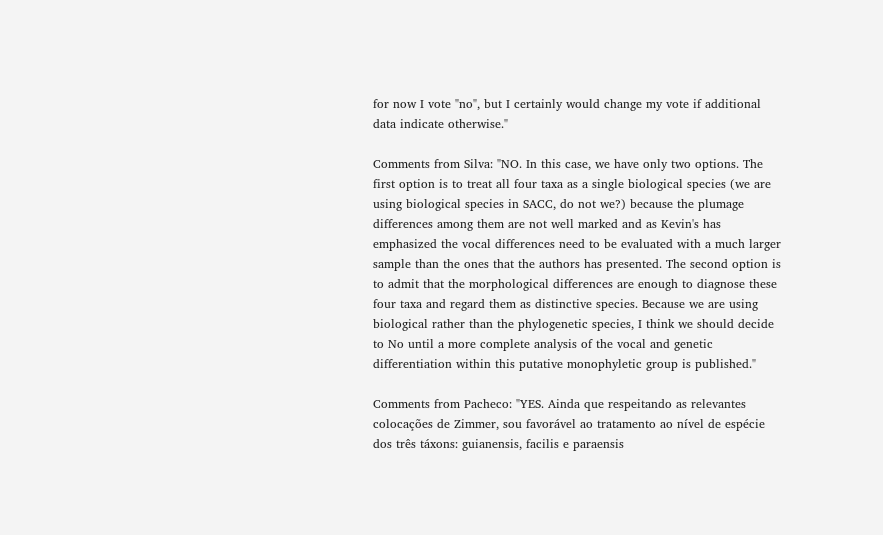for now I vote "no", but I certainly would change my vote if additional data indicate otherwise."

Comments from Silva: "NO. In this case, we have only two options. The first option is to treat all four taxa as a single biological species (we are using biological species in SACC, do not we?) because the plumage differences among them are not well marked and as Kevin's has emphasized the vocal differences need to be evaluated with a much larger sample than the ones that the authors has presented. The second option is to admit that the morphological differences are enough to diagnose these four taxa and regard them as distinctive species. Because we are using biological rather than the phylogenetic species, I think we should decide to No until a more complete analysis of the vocal and genetic differentiation within this putative monophyletic group is published."

Comments from Pacheco: "YES. Ainda que respeitando as relevantes colocações de Zimmer, sou favorável ao tratamento ao nível de espécie dos três táxons: guianensis, facilis e paraensis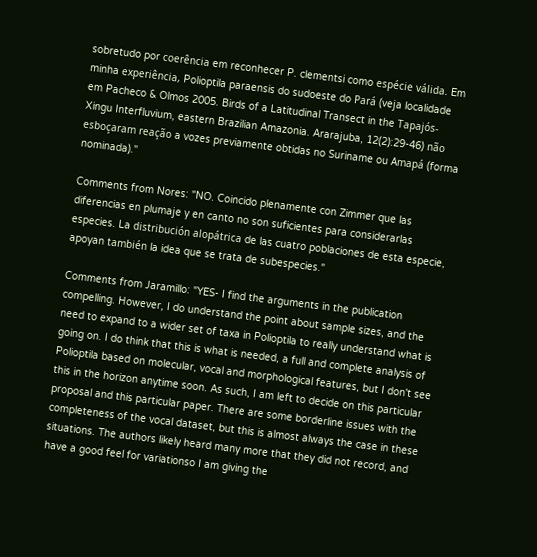sobretudo por coerência em reconhecer P. clementsi como espécie válida. Em minha experiência, Polioptila paraensis do sudoeste do Pará (veja localidade em Pacheco & Olmos 2005. Birds of a Latitudinal Transect in the Tapajós-Xingu Interfluvium, eastern Brazilian Amazonia. Ararajuba, 12(2):29-46) não esboçaram reação a vozes previamente obtidas no Suriname ou Amapá (forma nominada)."

Comments from Nores: "NO. Coincido plenamente con Zimmer que las diferencias en plumaje y en canto no son suficientes para considerarlas especies. La distribución alopátrica de las cuatro poblaciones de esta especie, apoyan también la idea que se trata de subespecies."

Comments from Jaramillo: "YES- I find the arguments in the publication compelling. However, I do understand the point about sample sizes, and the need to expand to a wider set of taxa in Polioptila to really understand what is going on. I do think that this is what is needed, a full and complete analysis of Polioptila based on molecular, vocal and morphological features, but I don't see this in the horizon anytime soon. As such, I am left to decide on this particular proposal and this particular paper. There are some borderline issues with the completeness of the vocal dataset, but this is almost always the case in these situations. The authors likely heard many more that they did not record, and have a good feel for variationso I am giving the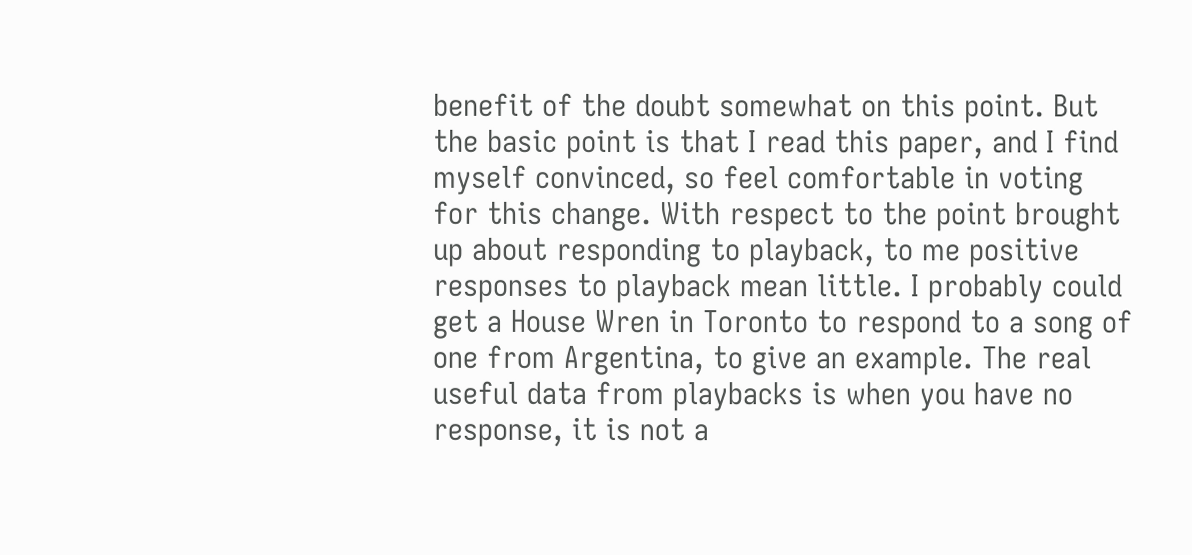benefit of the doubt somewhat on this point. But the basic point is that I read this paper, and I find myself convinced, so feel comfortable in voting for this change. With respect to the point brought up about responding to playback, to me positive responses to playback mean little. I probably could get a House Wren in Toronto to respond to a song of one from Argentina, to give an example. The real useful data from playbacks is when you have no response, it is not a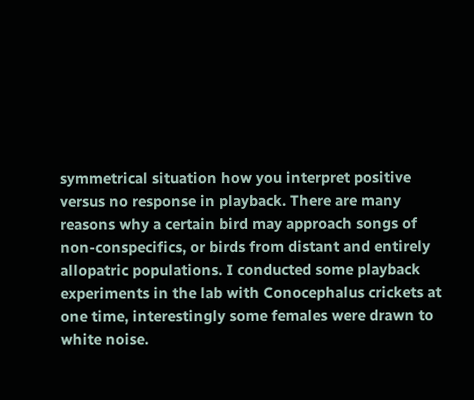symmetrical situation how you interpret positive versus no response in playback. There are many reasons why a certain bird may approach songs of non-conspecifics, or birds from distant and entirely allopatric populations. I conducted some playback experiments in the lab with Conocephalus crickets at one time, interestingly some females were drawn to white noise.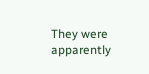They were apparently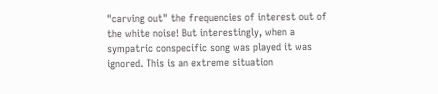"carving out" the frequencies of interest out of the white noise! But interestingly, when a sympatric conspecific song was played it was ignored. This is an extreme situation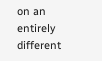on an entirely different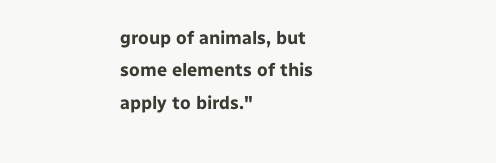group of animals, but some elements of this apply to birds."